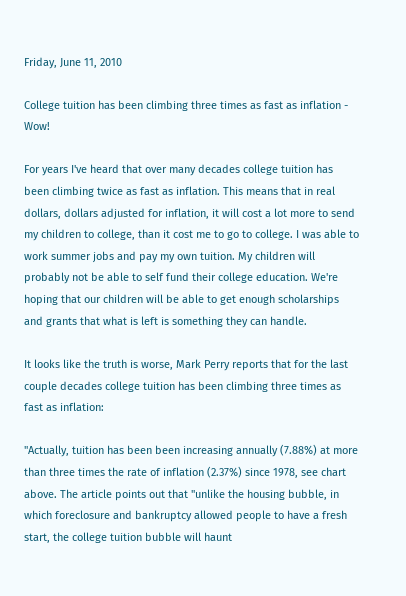Friday, June 11, 2010

College tuition has been climbing three times as fast as inflation - Wow!

For years I've heard that over many decades college tuition has been climbing twice as fast as inflation. This means that in real dollars, dollars adjusted for inflation, it will cost a lot more to send my children to college, than it cost me to go to college. I was able to work summer jobs and pay my own tuition. My children will probably not be able to self fund their college education. We're hoping that our children will be able to get enough scholarships and grants that what is left is something they can handle.

It looks like the truth is worse, Mark Perry reports that for the last couple decades college tuition has been climbing three times as fast as inflation:

"Actually, tuition has been been increasing annually (7.88%) at more than three times the rate of inflation (2.37%) since 1978, see chart above. The article points out that "unlike the housing bubble, in which foreclosure and bankruptcy allowed people to have a fresh start, the college tuition bubble will haunt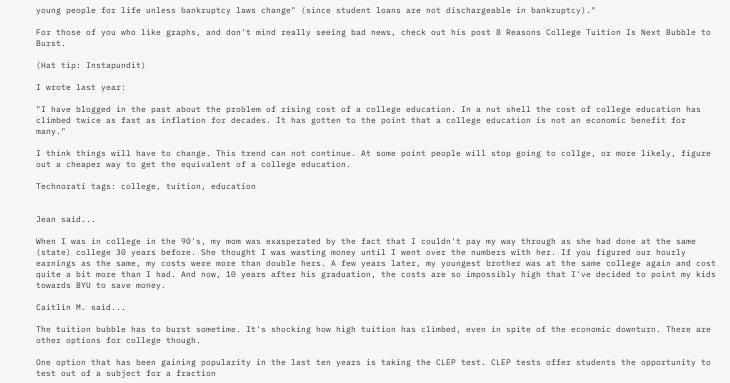young people for life unless bankruptcy laws change" (since student loans are not dischargeable in bankruptcy)."

For those of you who like graphs, and don't mind really seeing bad news, check out his post 8 Reasons College Tuition Is Next Bubble to Burst.

(Hat tip: Instapundit)

I wrote last year:

"I have blogged in the past about the problem of rising cost of a college education. In a nut shell the cost of college education has climbed twice as fast as inflation for decades. It has gotten to the point that a college education is not an economic benefit for many."

I think things will have to change. This trend can not continue. At some point people will stop going to collge, or more likely, figure out a cheaper way to get the equivalent of a college education.

Technorati tags: college, tuition, education


Jean said...

When I was in college in the 90's, my mom was exasperated by the fact that I couldn't pay my way through as she had done at the same (state) college 30 years before. She thought I was wasting money until I went over the numbers with her. If you figured our hourly earnings as the same, my costs were more than double hers. A few years later, my youngest brother was at the same college again and cost quite a bit more than I had. And now, 10 years after his graduation, the costs are so impossibly high that I've decided to point my kids towards BYU to save money.

Caitlin M. said...

The tuition bubble has to burst sometime. It's shocking how high tuition has climbed, even in spite of the economic downturn. There are other options for college though.

One option that has been gaining popularity in the last ten years is taking the CLEP test. CLEP tests offer students the opportunity to test out of a subject for a fraction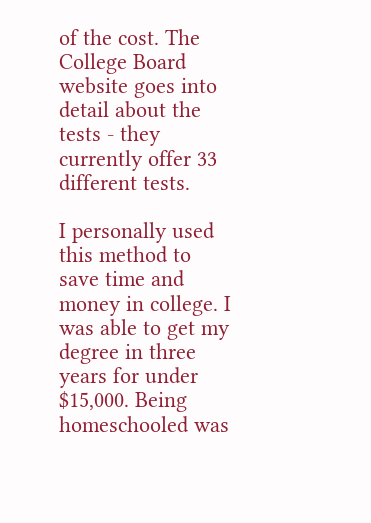of the cost. The College Board website goes into detail about the tests - they currently offer 33 different tests.

I personally used this method to save time and money in college. I was able to get my degree in three years for under $15,000. Being homeschooled was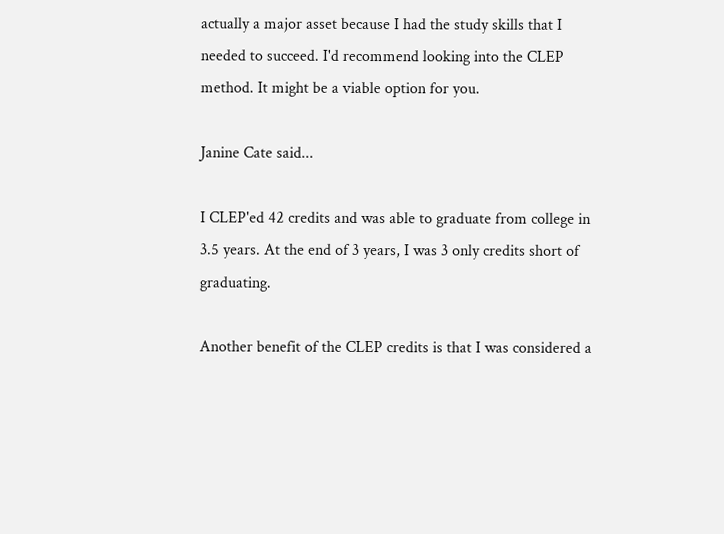actually a major asset because I had the study skills that I needed to succeed. I'd recommend looking into the CLEP method. It might be a viable option for you.

Janine Cate said...

I CLEP'ed 42 credits and was able to graduate from college in 3.5 years. At the end of 3 years, I was 3 only credits short of graduating.

Another benefit of the CLEP credits is that I was considered a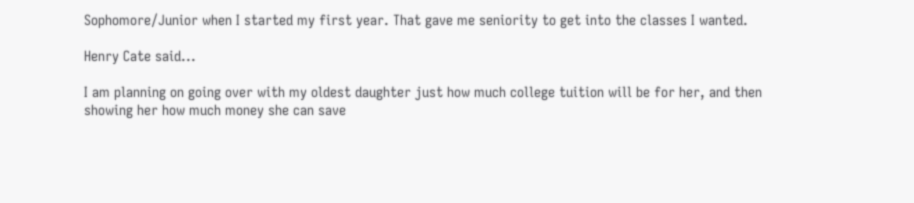Sophomore/Junior when I started my first year. That gave me seniority to get into the classes I wanted.

Henry Cate said...

I am planning on going over with my oldest daughter just how much college tuition will be for her, and then showing her how much money she can save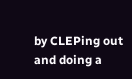by CLEPing out and doing a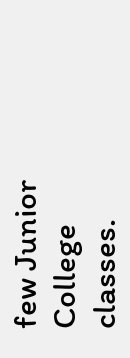few Junior College classes.